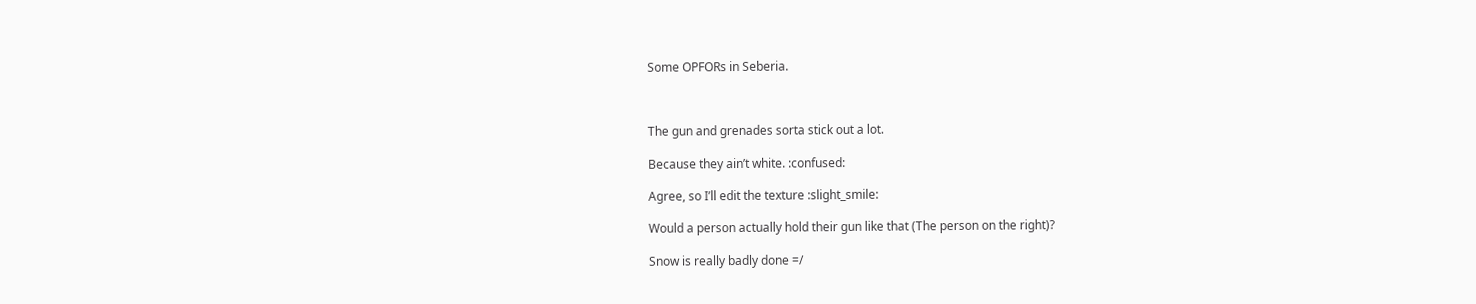Some OPFORs in Seberia.



The gun and grenades sorta stick out a lot.

Because they ain’t white. :confused:

Agree, so I’ll edit the texture :slight_smile:

Would a person actually hold their gun like that (The person on the right)?

Snow is really badly done =/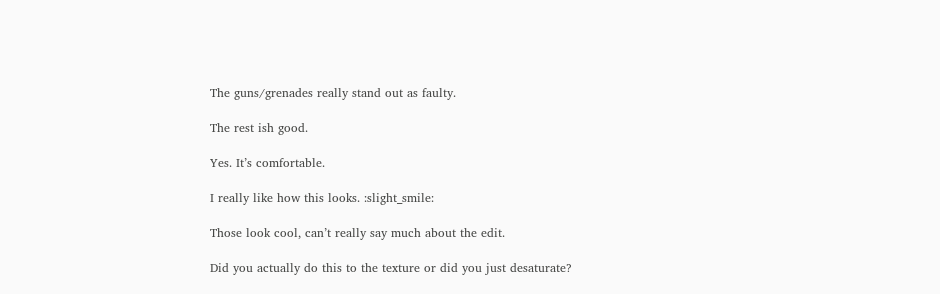The guns/grenades really stand out as faulty.

The rest ish good.

Yes. It’s comfortable.

I really like how this looks. :slight_smile:

Those look cool, can’t really say much about the edit.

Did you actually do this to the texture or did you just desaturate?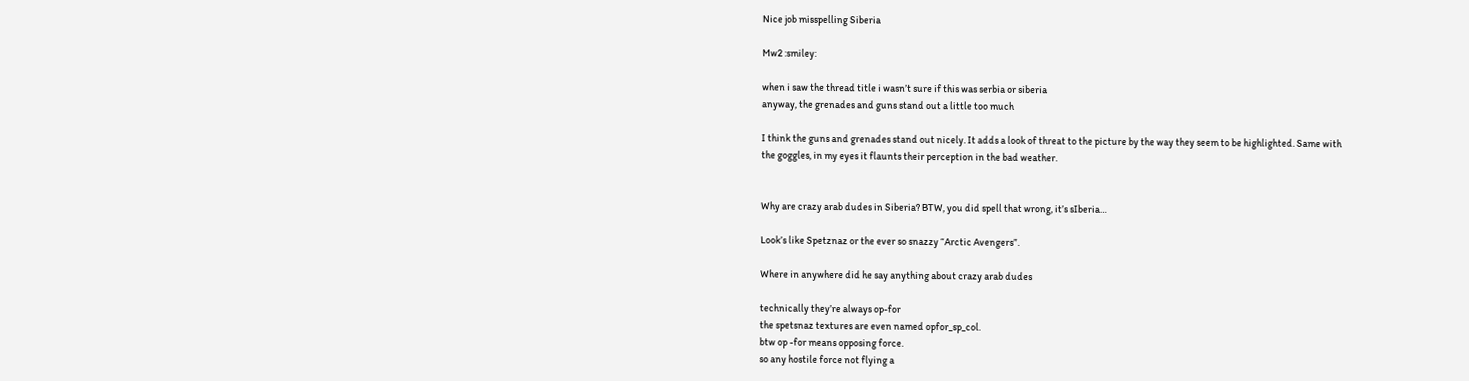Nice job misspelling Siberia

Mw2 :smiley:

when i saw the thread title i wasn’t sure if this was serbia or siberia
anyway, the grenades and guns stand out a little too much

I think the guns and grenades stand out nicely. It adds a look of threat to the picture by the way they seem to be highlighted. Same with the goggles, in my eyes it flaunts their perception in the bad weather.


Why are crazy arab dudes in Siberia? BTW, you did spell that wrong, it’s sIberia…

Look’s like Spetznaz or the ever so snazzy “Arctic Avengers”.

Where in anywhere did he say anything about crazy arab dudes

technically they’re always op-for
the spetsnaz textures are even named opfor_sp_col.
btw op -for means opposing force.
so any hostile force not flying a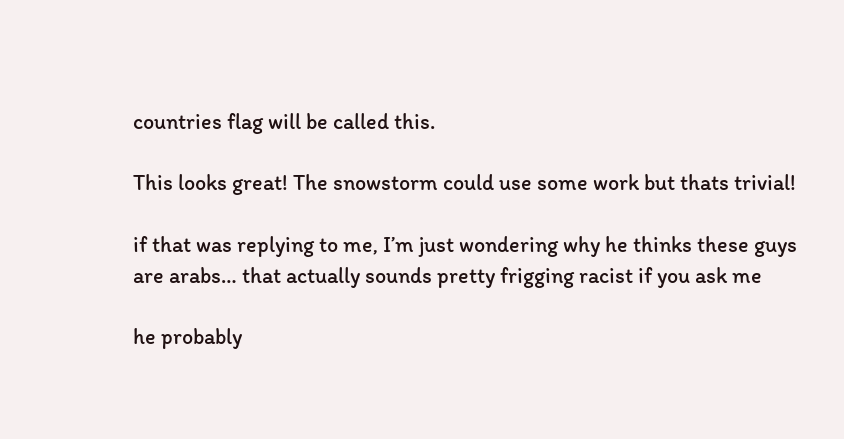countries flag will be called this.

This looks great! The snowstorm could use some work but thats trivial!

if that was replying to me, I’m just wondering why he thinks these guys are arabs… that actually sounds pretty frigging racist if you ask me

he probably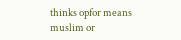thinks opfor means muslim or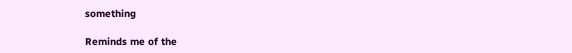something

Reminds me of the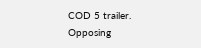COD 5 trailer. Opposing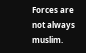Forces are not always muslim.